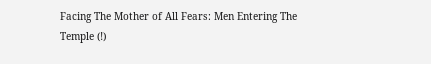Facing The Mother of All Fears: Men Entering The Temple (!)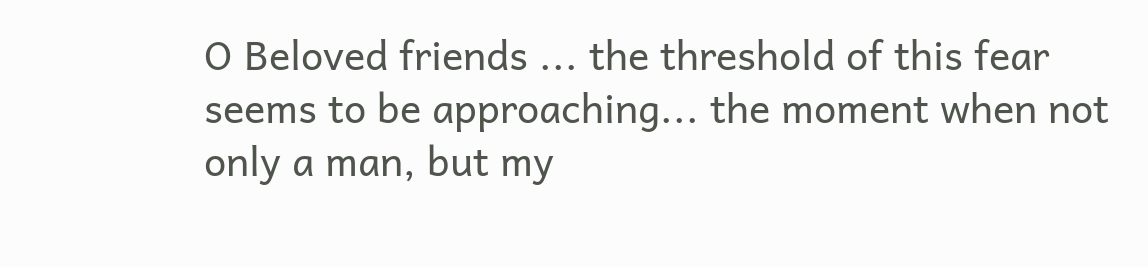O Beloved friends ... the threshold of this fear seems to be approaching... the moment when not only a man, but my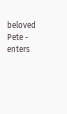beloved Pete - enters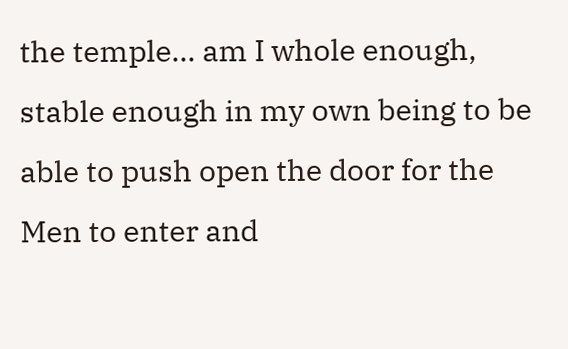the temple... am I whole enough, stable enough in my own being to be able to push open the door for the Men to enter and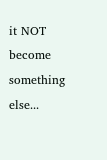it NOT become something else...